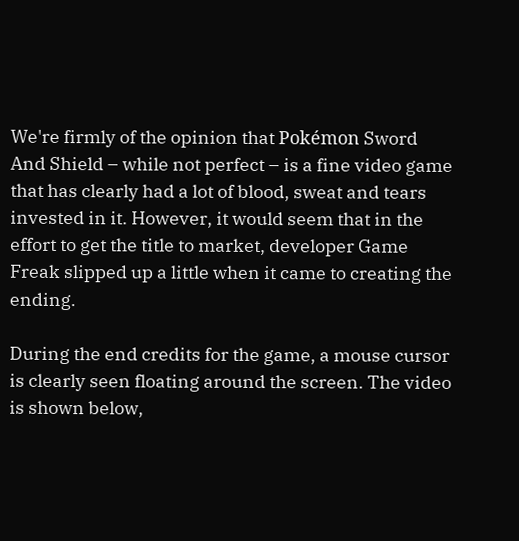We're firmly of the opinion that Pokémon Sword And Shield – while not perfect – is a fine video game that has clearly had a lot of blood, sweat and tears invested in it. However, it would seem that in the effort to get the title to market, developer Game Freak slipped up a little when it came to creating the ending.

During the end credits for the game, a mouse cursor is clearly seen floating around the screen. The video is shown below,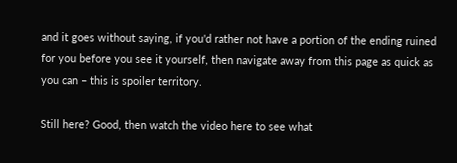and it goes without saying, if you'd rather not have a portion of the ending ruined for you before you see it yourself, then navigate away from this page as quick as you can – this is spoiler territory.

Still here? Good, then watch the video here to see what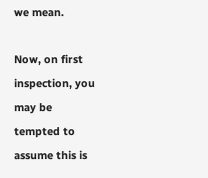we mean.

Now, on first inspection, you may be tempted to assume this is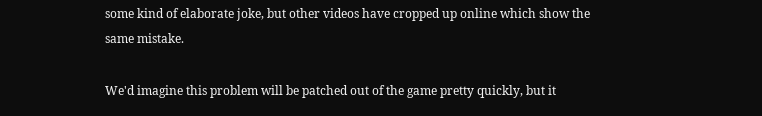some kind of elaborate joke, but other videos have cropped up online which show the same mistake.

We'd imagine this problem will be patched out of the game pretty quickly, but it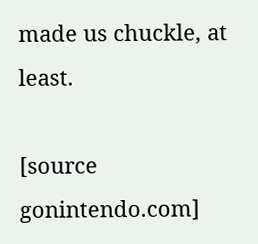made us chuckle, at least.

[source gonintendo.com]